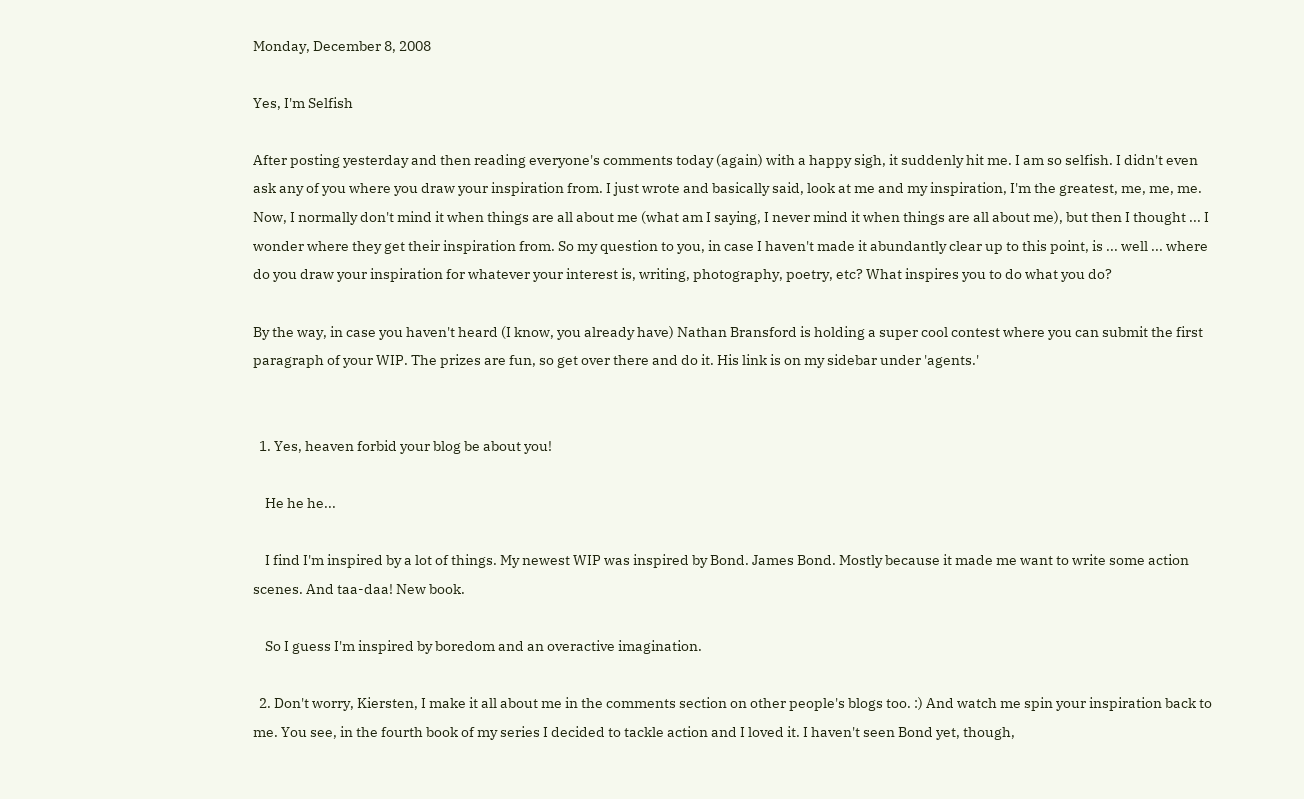Monday, December 8, 2008

Yes, I'm Selfish

After posting yesterday and then reading everyone's comments today (again) with a happy sigh, it suddenly hit me. I am so selfish. I didn't even ask any of you where you draw your inspiration from. I just wrote and basically said, look at me and my inspiration, I'm the greatest, me, me, me. Now, I normally don't mind it when things are all about me (what am I saying, I never mind it when things are all about me), but then I thought ... I wonder where they get their inspiration from. So my question to you, in case I haven't made it abundantly clear up to this point, is ... well ... where do you draw your inspiration for whatever your interest is, writing, photography, poetry, etc? What inspires you to do what you do?

By the way, in case you haven't heard (I know, you already have) Nathan Bransford is holding a super cool contest where you can submit the first paragraph of your WIP. The prizes are fun, so get over there and do it. His link is on my sidebar under 'agents.'


  1. Yes, heaven forbid your blog be about you!

    He he he...

    I find I'm inspired by a lot of things. My newest WIP was inspired by Bond. James Bond. Mostly because it made me want to write some action scenes. And taa-daa! New book.

    So I guess I'm inspired by boredom and an overactive imagination.

  2. Don't worry, Kiersten, I make it all about me in the comments section on other people's blogs too. :) And watch me spin your inspiration back to me. You see, in the fourth book of my series I decided to tackle action and I loved it. I haven't seen Bond yet, though,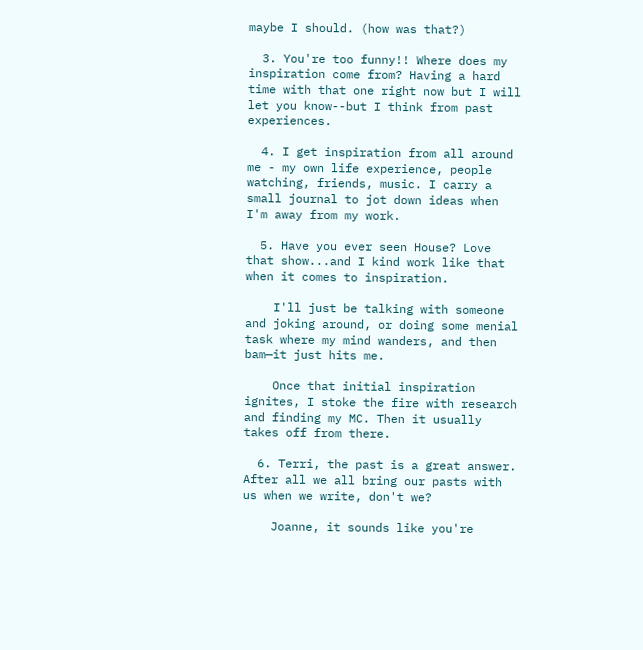maybe I should. (how was that?)

  3. You're too funny!! Where does my inspiration come from? Having a hard time with that one right now but I will let you know--but I think from past experiences.

  4. I get inspiration from all around me - my own life experience, people watching, friends, music. I carry a small journal to jot down ideas when I'm away from my work.

  5. Have you ever seen House? Love that show...and I kind work like that when it comes to inspiration.

    I'll just be talking with someone and joking around, or doing some menial task where my mind wanders, and then bam—it just hits me.

    Once that initial inspiration ignites, I stoke the fire with research and finding my MC. Then it usually takes off from there.

  6. Terri, the past is a great answer. After all we all bring our pasts with us when we write, don't we?

    Joanne, it sounds like you're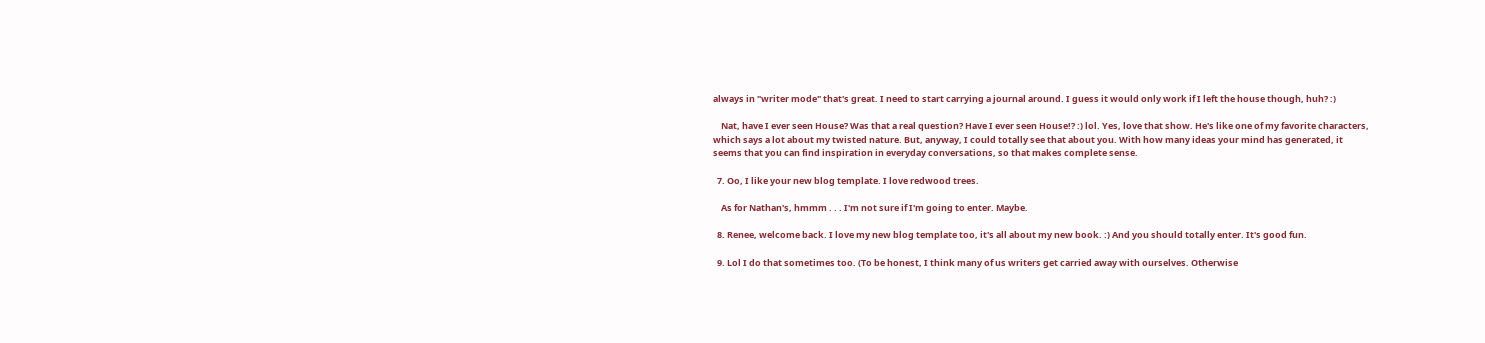always in "writer mode" that's great. I need to start carrying a journal around. I guess it would only work if I left the house though, huh? :)

    Nat, have I ever seen House? Was that a real question? Have I ever seen House!? :) lol. Yes, love that show. He's like one of my favorite characters, which says a lot about my twisted nature. But, anyway, I could totally see that about you. With how many ideas your mind has generated, it seems that you can find inspiration in everyday conversations, so that makes complete sense.

  7. Oo, I like your new blog template. I love redwood trees.

    As for Nathan's, hmmm . . . I'm not sure if I'm going to enter. Maybe.

  8. Renee, welcome back. I love my new blog template too, it's all about my new book. :) And you should totally enter. It's good fun.

  9. Lol I do that sometimes too. (To be honest, I think many of us writers get carried away with ourselves. Otherwise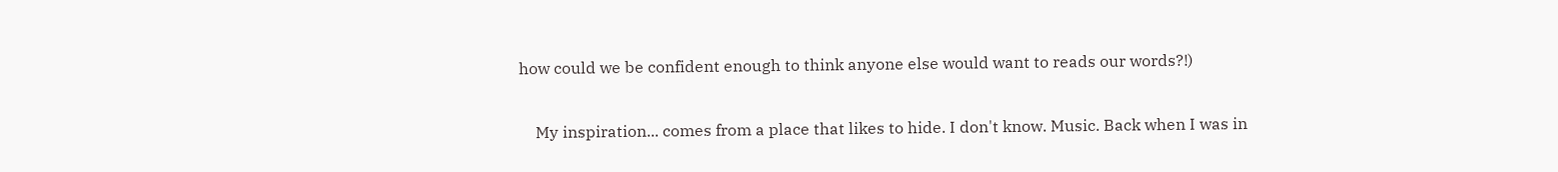how could we be confident enough to think anyone else would want to reads our words?!)

    My inspiration... comes from a place that likes to hide. I don't know. Music. Back when I was in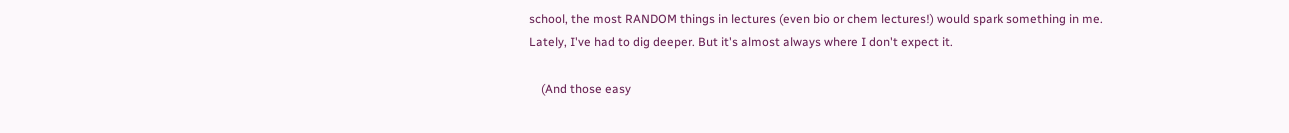school, the most RANDOM things in lectures (even bio or chem lectures!) would spark something in me. Lately, I've had to dig deeper. But it's almost always where I don't expect it.

    (And those easy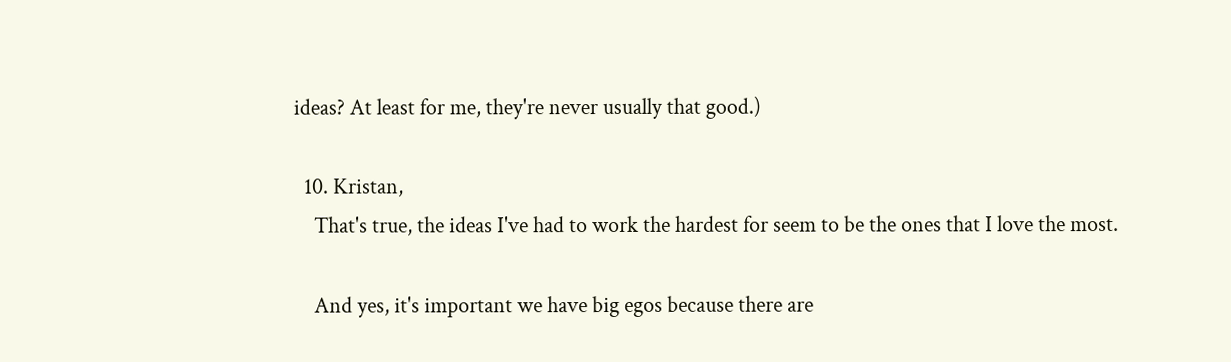ideas? At least for me, they're never usually that good.)

  10. Kristan,
    That's true, the ideas I've had to work the hardest for seem to be the ones that I love the most.

    And yes, it's important we have big egos because there are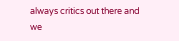always critics out there and we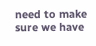need to make sure we have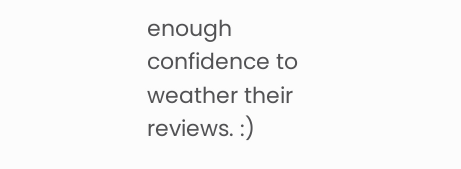enough confidence to weather their reviews. :)